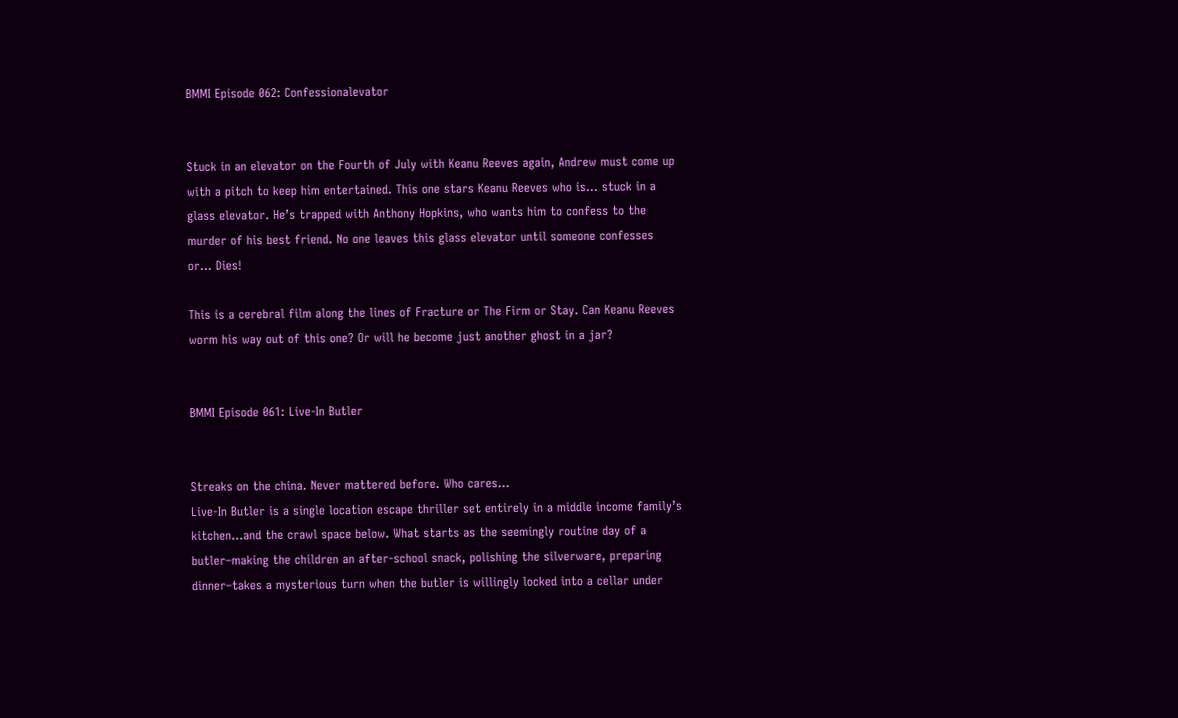BMMI Episode 062: Confessionalevator


Stuck in an elevator on the Fourth of July with Keanu Reeves again, Andrew must come up with a pitch to keep him entertained. This one stars Keanu Reeves who is… stuck in a glass elevator. He’s trapped with Anthony Hopkins, who wants him to confess to the murder of his best friend. No one leaves this glass elevator until someone confesses or… Dies!

This is a cerebral film along the lines of Fracture or The Firm or Stay. Can Keanu Reeves worm his way out of this one? Or will he become just another ghost in a jar?


BMMI Episode 061: Live-In Butler


Streaks on the china. Never mattered before. Who cares…
Live-In Butler is a single location escape thriller set entirely in a middle income family’s kitchen…and the crawl space below. What starts as the seemingly routine day of a butler–making the children an after-school snack, polishing the silverware, preparing dinner–takes a mysterious turn when the butler is willingly locked into a cellar under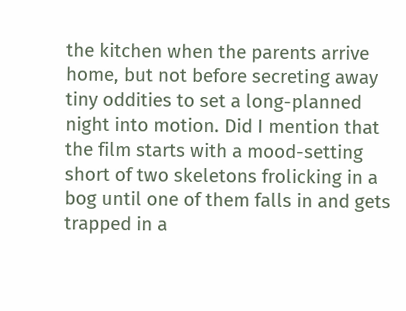the kitchen when the parents arrive home, but not before secreting away tiny oddities to set a long-planned night into motion. Did I mention that the film starts with a mood-setting short of two skeletons frolicking in a bog until one of them falls in and gets trapped in a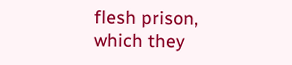flesh prison, which they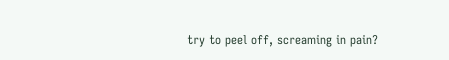try to peel off, screaming in pain?